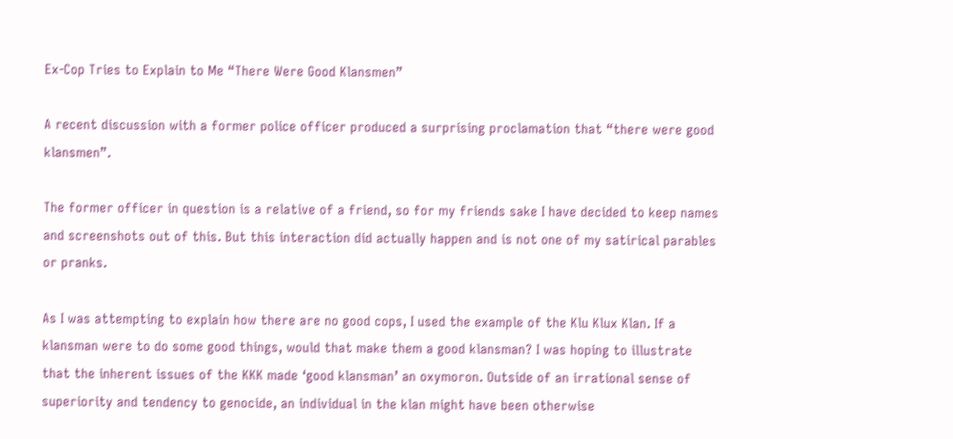Ex-Cop Tries to Explain to Me “There Were Good Klansmen”

A recent discussion with a former police officer produced a surprising proclamation that “there were good klansmen”.

The former officer in question is a relative of a friend, so for my friends sake I have decided to keep names and screenshots out of this. But this interaction did actually happen and is not one of my satirical parables or pranks.

As I was attempting to explain how there are no good cops, I used the example of the Klu Klux Klan. If a klansman were to do some good things, would that make them a good klansman? I was hoping to illustrate that the inherent issues of the KKK made ‘good klansman’ an oxymoron. Outside of an irrational sense of superiority and tendency to genocide, an individual in the klan might have been otherwise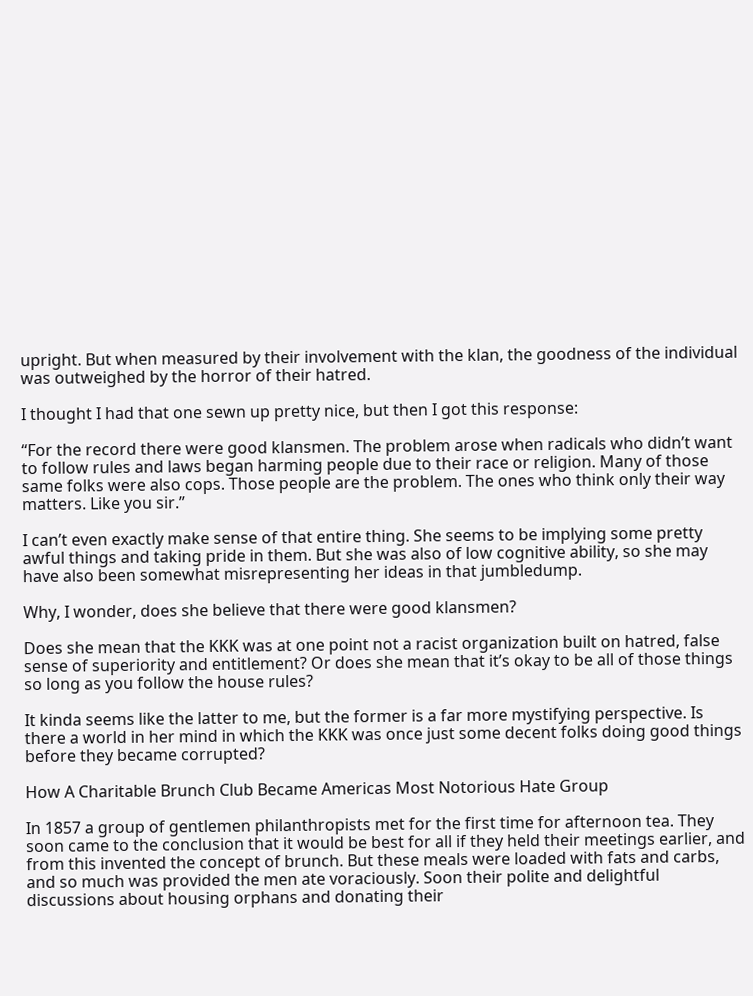upright. But when measured by their involvement with the klan, the goodness of the individual was outweighed by the horror of their hatred.

I thought I had that one sewn up pretty nice, but then I got this response:

“For the record there were good klansmen. The problem arose when radicals who didn’t want to follow rules and laws began harming people due to their race or religion. Many of those same folks were also cops. Those people are the problem. The ones who think only their way matters. Like you sir.”

I can’t even exactly make sense of that entire thing. She seems to be implying some pretty awful things and taking pride in them. But she was also of low cognitive ability, so she may have also been somewhat misrepresenting her ideas in that jumbledump.

Why, I wonder, does she believe that there were good klansmen?

Does she mean that the KKK was at one point not a racist organization built on hatred, false sense of superiority and entitlement? Or does she mean that it’s okay to be all of those things so long as you follow the house rules?

It kinda seems like the latter to me, but the former is a far more mystifying perspective. Is there a world in her mind in which the KKK was once just some decent folks doing good things before they became corrupted?

How A Charitable Brunch Club Became Americas Most Notorious Hate Group

In 1857 a group of gentlemen philanthropists met for the first time for afternoon tea. They soon came to the conclusion that it would be best for all if they held their meetings earlier, and from this invented the concept of brunch. But these meals were loaded with fats and carbs, and so much was provided the men ate voraciously. Soon their polite and delightful discussions about housing orphans and donating their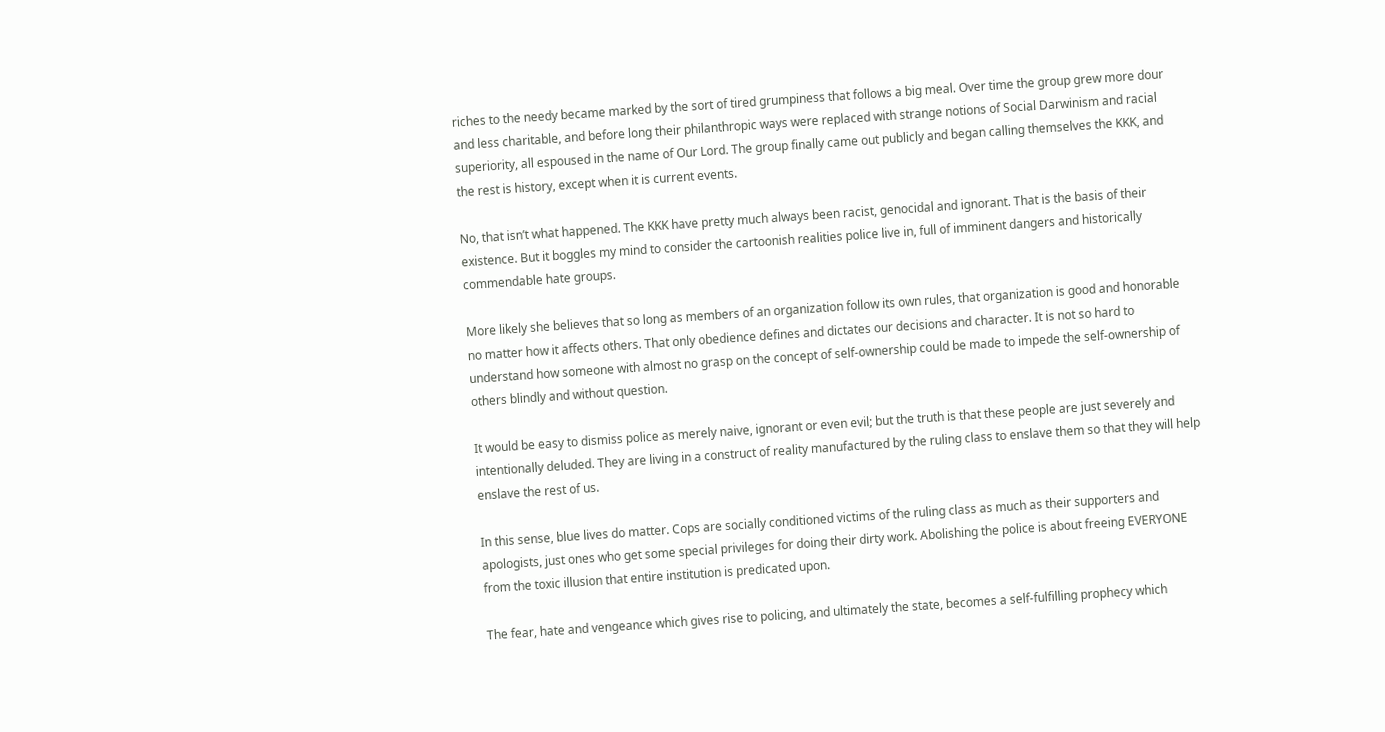riches to the needy became marked by the sort of tired grumpiness that follows a big meal. Over time the group grew more dour and less charitable, and before long their philanthropic ways were replaced with strange notions of Social Darwinism and racial superiority, all espoused in the name of Our Lord. The group finally came out publicly and began calling themselves the KKK, and the rest is history, except when it is current events.

No, that isn’t what happened. The KKK have pretty much always been racist, genocidal and ignorant. That is the basis of their existence. But it boggles my mind to consider the cartoonish realities police live in, full of imminent dangers and historically commendable hate groups.

More likely she believes that so long as members of an organization follow its own rules, that organization is good and honorable no matter how it affects others. That only obedience defines and dictates our decisions and character. It is not so hard to understand how someone with almost no grasp on the concept of self-ownership could be made to impede the self-ownership of others blindly and without question.

It would be easy to dismiss police as merely naive, ignorant or even evil; but the truth is that these people are just severely and intentionally deluded. They are living in a construct of reality manufactured by the ruling class to enslave them so that they will help enslave the rest of us.

In this sense, blue lives do matter. Cops are socially conditioned victims of the ruling class as much as their supporters and apologists, just ones who get some special privileges for doing their dirty work. Abolishing the police is about freeing EVERYONE from the toxic illusion that entire institution is predicated upon.

The fear, hate and vengeance which gives rise to policing, and ultimately the state, becomes a self-fulfilling prophecy which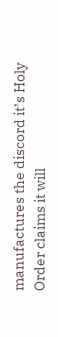manufactures the discord it’s Holy Order claims it will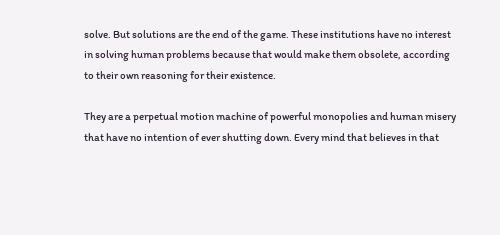solve. But solutions are the end of the game. These institutions have no interest in solving human problems because that would make them obsolete, according to their own reasoning for their existence.

They are a perpetual motion machine of powerful monopolies and human misery that have no intention of ever shutting down. Every mind that believes in that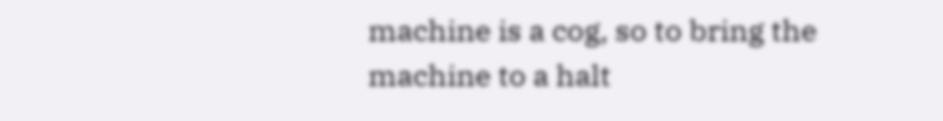machine is a cog, so to bring the machine to a halt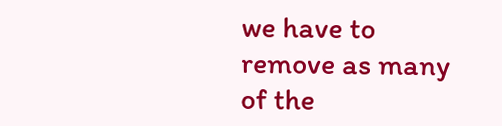we have to remove as many of the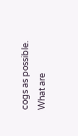cogs as possible. What are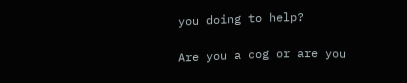you doing to help?

Are you a cog or are you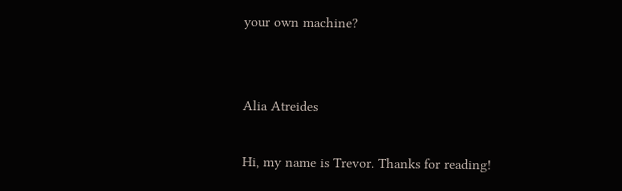your own machine?


Alia Atreides

Hi, my name is Trevor. Thanks for reading!